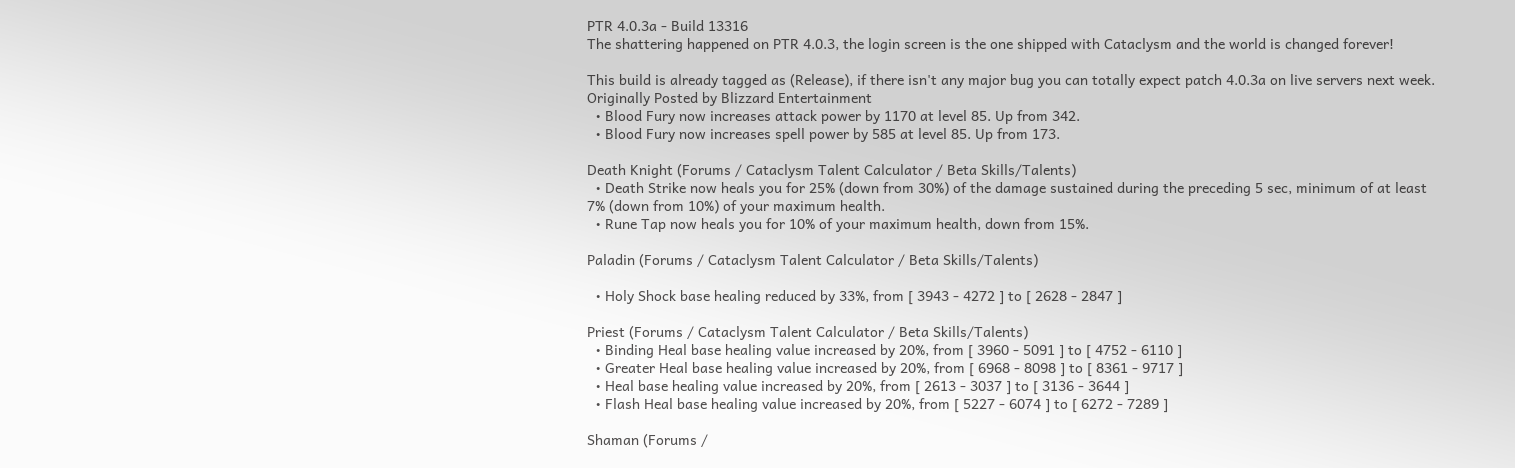PTR 4.0.3a - Build 13316
The shattering happened on PTR 4.0.3, the login screen is the one shipped with Cataclysm and the world is changed forever!

This build is already tagged as (Release), if there isn't any major bug you can totally expect patch 4.0.3a on live servers next week.
Originally Posted by Blizzard Entertainment
  • Blood Fury now increases attack power by 1170 at level 85. Up from 342.
  • Blood Fury now increases spell power by 585 at level 85. Up from 173.

Death Knight (Forums / Cataclysm Talent Calculator / Beta Skills/Talents)
  • Death Strike now heals you for 25% (down from 30%) of the damage sustained during the preceding 5 sec, minimum of at least 7% (down from 10%) of your maximum health.
  • Rune Tap now heals you for 10% of your maximum health, down from 15%.

Paladin (Forums / Cataclysm Talent Calculator / Beta Skills/Talents)

  • Holy Shock base healing reduced by 33%, from [ 3943 - 4272 ] to [ 2628 - 2847 ]

Priest (Forums / Cataclysm Talent Calculator / Beta Skills/Talents)
  • Binding Heal base healing value increased by 20%, from [ 3960 - 5091 ] to [ 4752 - 6110 ]
  • Greater Heal base healing value increased by 20%, from [ 6968 - 8098 ] to [ 8361 - 9717 ]
  • Heal base healing value increased by 20%, from [ 2613 - 3037 ] to [ 3136 - 3644 ]
  • Flash Heal base healing value increased by 20%, from [ 5227 - 6074 ] to [ 6272 - 7289 ]

Shaman (Forums /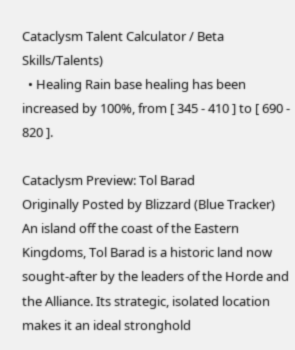Cataclysm Talent Calculator / Beta Skills/Talents)
  • Healing Rain base healing has been increased by 100%, from [ 345 - 410 ] to [ 690 - 820 ].

Cataclysm Preview: Tol Barad
Originally Posted by Blizzard (Blue Tracker)
An island off the coast of the Eastern Kingdoms, Tol Barad is a historic land now sought-after by the leaders of the Horde and the Alliance. Its strategic, isolated location makes it an ideal stronghold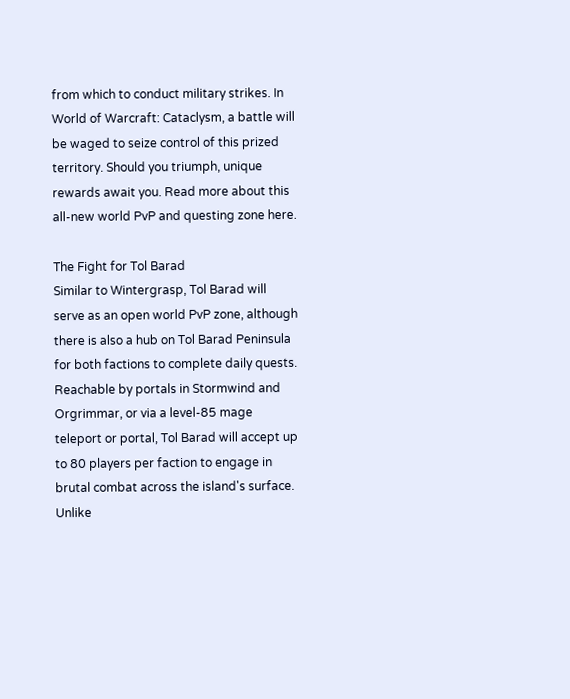from which to conduct military strikes. In World of Warcraft: Cataclysm, a battle will be waged to seize control of this prized territory. Should you triumph, unique rewards await you. Read more about this all-new world PvP and questing zone here.

The Fight for Tol Barad
Similar to Wintergrasp, Tol Barad will serve as an open world PvP zone, although there is also a hub on Tol Barad Peninsula for both factions to complete daily quests. Reachable by portals in Stormwind and Orgrimmar, or via a level-85 mage teleport or portal, Tol Barad will accept up to 80 players per faction to engage in brutal combat across the island's surface. Unlike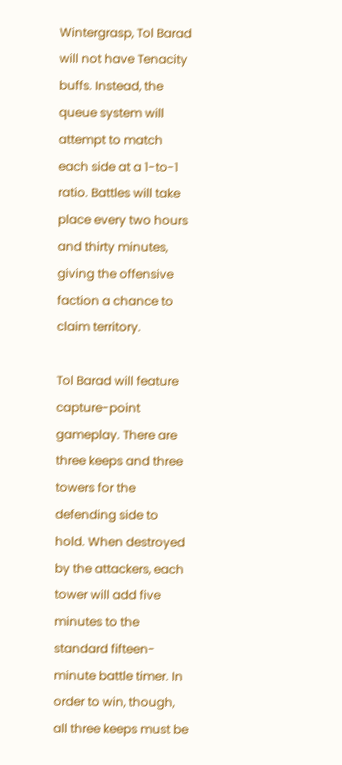Wintergrasp, Tol Barad will not have Tenacity buffs. Instead, the queue system will attempt to match each side at a 1-to-1 ratio. Battles will take place every two hours and thirty minutes, giving the offensive faction a chance to claim territory.

Tol Barad will feature capture-point gameplay. There are three keeps and three towers for the defending side to hold. When destroyed by the attackers, each tower will add five minutes to the standard fifteen-minute battle timer. In order to win, though, all three keeps must be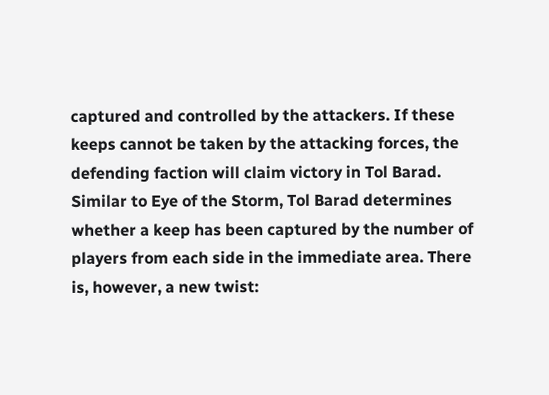captured and controlled by the attackers. If these keeps cannot be taken by the attacking forces, the defending faction will claim victory in Tol Barad. Similar to Eye of the Storm, Tol Barad determines whether a keep has been captured by the number of players from each side in the immediate area. There is, however, a new twist: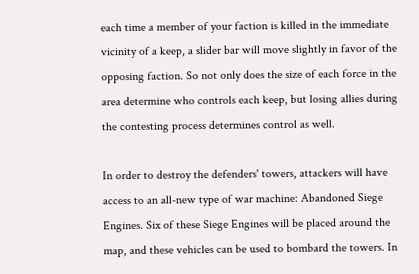each time a member of your faction is killed in the immediate vicinity of a keep, a slider bar will move slightly in favor of the opposing faction. So not only does the size of each force in the area determine who controls each keep, but losing allies during the contesting process determines control as well.

In order to destroy the defenders' towers, attackers will have access to an all-new type of war machine: Abandoned Siege Engines. Six of these Siege Engines will be placed around the map, and these vehicles can be used to bombard the towers. In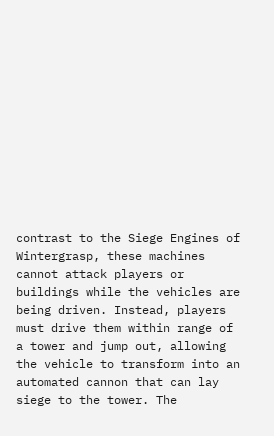contrast to the Siege Engines of Wintergrasp, these machines cannot attack players or buildings while the vehicles are being driven. Instead, players must drive them within range of a tower and jump out, allowing the vehicle to transform into an automated cannon that can lay siege to the tower. The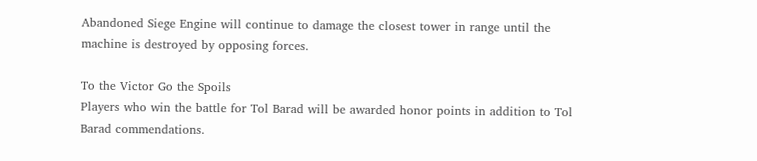Abandoned Siege Engine will continue to damage the closest tower in range until the machine is destroyed by opposing forces.

To the Victor Go the Spoils
Players who win the battle for Tol Barad will be awarded honor points in addition to Tol Barad commendations.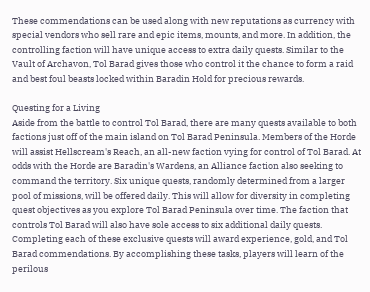These commendations can be used along with new reputations as currency with special vendors who sell rare and epic items, mounts, and more. In addition, the controlling faction will have unique access to extra daily quests. Similar to the Vault of Archavon, Tol Barad gives those who control it the chance to form a raid and best foul beasts locked within Baradin Hold for precious rewards.

Questing for a Living
Aside from the battle to control Tol Barad, there are many quests available to both factions just off of the main island on Tol Barad Peninsula. Members of the Horde will assist Hellscream's Reach, an all-new faction vying for control of Tol Barad. At odds with the Horde are Baradin's Wardens, an Alliance faction also seeking to command the territory. Six unique quests, randomly determined from a larger pool of missions, will be offered daily. This will allow for diversity in completing quest objectives as you explore Tol Barad Peninsula over time. The faction that controls Tol Barad will also have sole access to six additional daily quests. Completing each of these exclusive quests will award experience, gold, and Tol Barad commendations. By accomplishing these tasks, players will learn of the perilous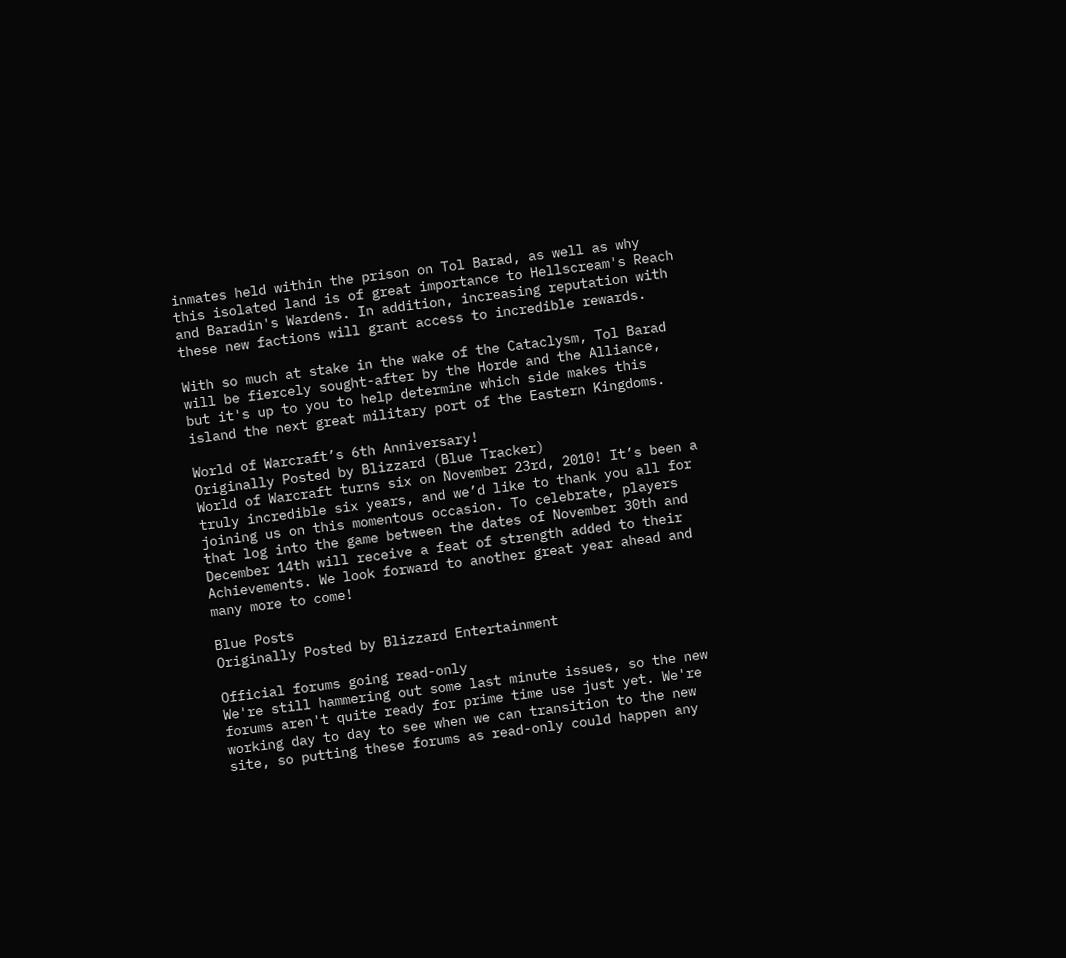inmates held within the prison on Tol Barad, as well as why this isolated land is of great importance to Hellscream's Reach and Baradin's Wardens. In addition, increasing reputation with these new factions will grant access to incredible rewards.

With so much at stake in the wake of the Cataclysm, Tol Barad will be fiercely sought-after by the Horde and the Alliance, but it's up to you to help determine which side makes this island the next great military port of the Eastern Kingdoms.

World of Warcraft’s 6th Anniversary!
Originally Posted by Blizzard (Blue Tracker)
World of Warcraft turns six on November 23rd, 2010! It’s been a truly incredible six years, and we’d like to thank you all for joining us on this momentous occasion. To celebrate, players that log into the game between the dates of November 30th and December 14th will receive a feat of strength added to their Achievements. We look forward to another great year ahead and many more to come!

Blue Posts
Originally Posted by Blizzard Entertainment

Official forums going read-only
We're still hammering out some last minute issues, so the new forums aren't quite ready for prime time use just yet. We're working day to day to see when we can transition to the new site, so putting these forums as read-only could happen any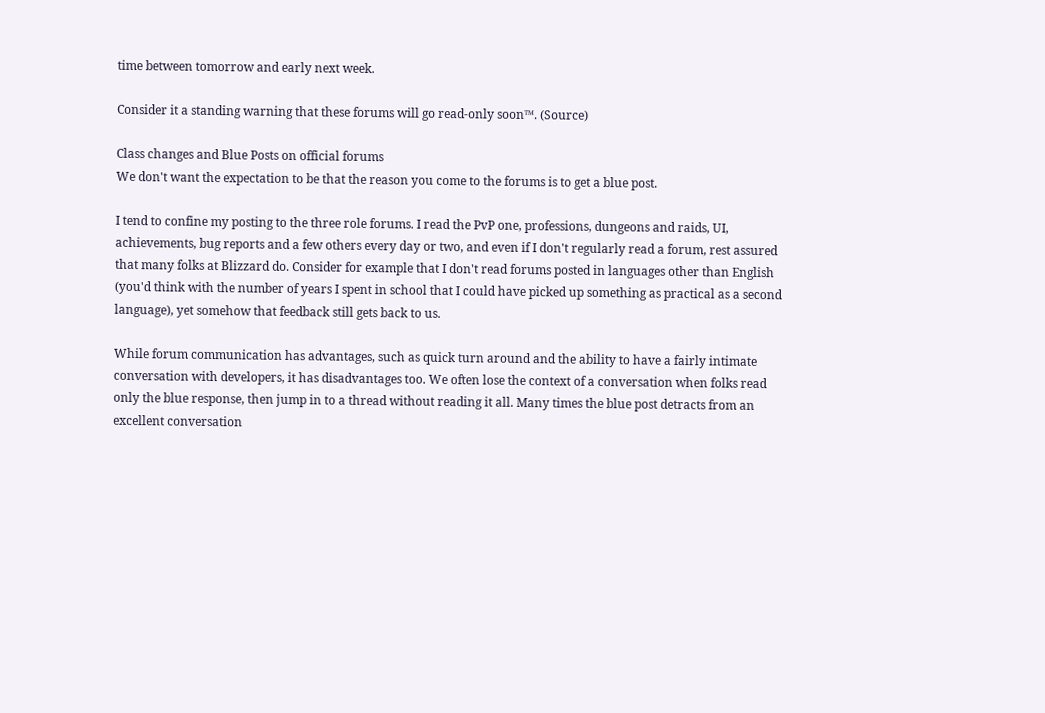time between tomorrow and early next week.

Consider it a standing warning that these forums will go read-only soon™. (Source)

Class changes and Blue Posts on official forums
We don't want the expectation to be that the reason you come to the forums is to get a blue post.

I tend to confine my posting to the three role forums. I read the PvP one, professions, dungeons and raids, UI, achievements, bug reports and a few others every day or two, and even if I don't regularly read a forum, rest assured that many folks at Blizzard do. Consider for example that I don't read forums posted in languages other than English (you'd think with the number of years I spent in school that I could have picked up something as practical as a second language), yet somehow that feedback still gets back to us.

While forum communication has advantages, such as quick turn around and the ability to have a fairly intimate conversation with developers, it has disadvantages too. We often lose the context of a conversation when folks read only the blue response, then jump in to a thread without reading it all. Many times the blue post detracts from an excellent conversation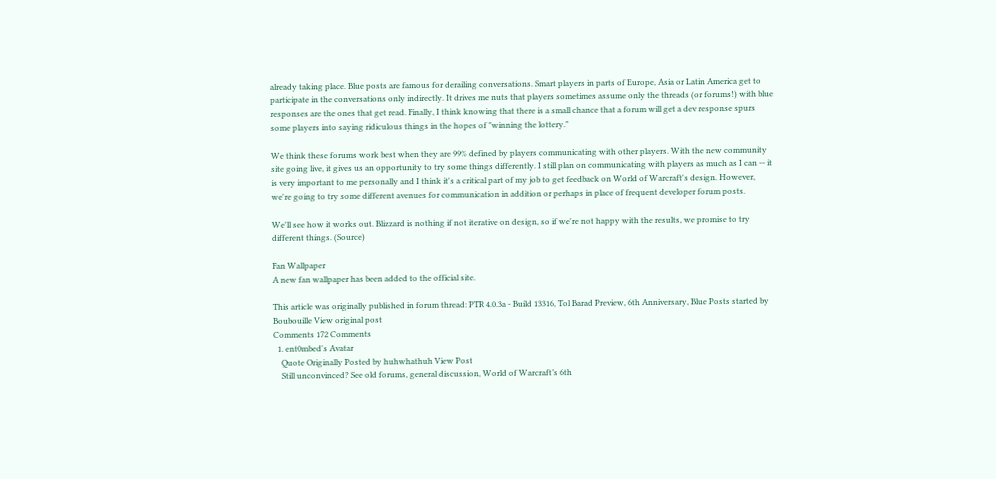already taking place. Blue posts are famous for derailing conversations. Smart players in parts of Europe, Asia or Latin America get to participate in the conversations only indirectly. It drives me nuts that players sometimes assume only the threads (or forums!) with blue responses are the ones that get read. Finally, I think knowing that there is a small chance that a forum will get a dev response spurs some players into saying ridiculous things in the hopes of "winning the lottery."

We think these forums work best when they are 99% defined by players communicating with other players. With the new community site going live, it gives us an opportunity to try some things differently. I still plan on communicating with players as much as I can -- it is very important to me personally and I think it's a critical part of my job to get feedback on World of Warcraft's design. However, we're going to try some different avenues for communication in addition or perhaps in place of frequent developer forum posts.

We'll see how it works out. Blizzard is nothing if not iterative on design, so if we're not happy with the results, we promise to try different things. (Source)

Fan Wallpaper
A new fan wallpaper has been added to the official site.

This article was originally published in forum thread: PTR 4.0.3a - Build 13316, Tol Barad Preview, 6th Anniversary, Blue Posts started by Boubouille View original post
Comments 172 Comments
  1. ent0mbed's Avatar
    Quote Originally Posted by huhwhathuh View Post
    Still unconvinced? See old forums, general discussion, World of Warcraft’s 6th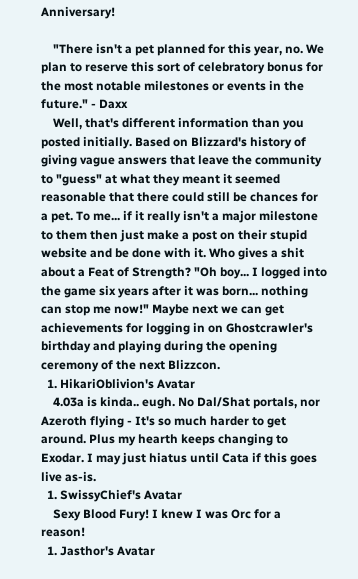Anniversary!

    "There isn't a pet planned for this year, no. We plan to reserve this sort of celebratory bonus for the most notable milestones or events in the future." - Daxx
    Well, that's different information than you posted initially. Based on Blizzard's history of giving vague answers that leave the community to "guess" at what they meant it seemed reasonable that there could still be chances for a pet. To me... if it really isn't a major milestone to them then just make a post on their stupid website and be done with it. Who gives a shit about a Feat of Strength? "Oh boy... I logged into the game six years after it was born... nothing can stop me now!" Maybe next we can get achievements for logging in on Ghostcrawler's birthday and playing during the opening ceremony of the next Blizzcon.
  1. HikariOblivion's Avatar
    4.03a is kinda.. eugh. No Dal/Shat portals, nor Azeroth flying - It's so much harder to get around. Plus my hearth keeps changing to Exodar. I may just hiatus until Cata if this goes live as-is.
  1. SwissyChief's Avatar
    Sexy Blood Fury! I knew I was Orc for a reason!
  1. Jasthor's Avatar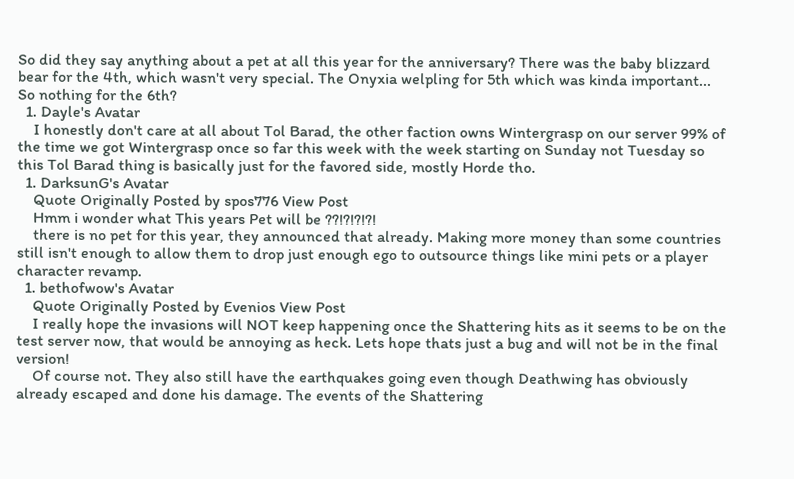So did they say anything about a pet at all this year for the anniversary? There was the baby blizzard bear for the 4th, which wasn't very special. The Onyxia welpling for 5th which was kinda important... So nothing for the 6th?
  1. Dayle's Avatar
    I honestly don't care at all about Tol Barad, the other faction owns Wintergrasp on our server 99% of the time we got Wintergrasp once so far this week with the week starting on Sunday not Tuesday so this Tol Barad thing is basically just for the favored side, mostly Horde tho.
  1. DarksunG's Avatar
    Quote Originally Posted by spos776 View Post
    Hmm i wonder what This years Pet will be ??!?!?!?!
    there is no pet for this year, they announced that already. Making more money than some countries still isn't enough to allow them to drop just enough ego to outsource things like mini pets or a player character revamp.
  1. bethofwow's Avatar
    Quote Originally Posted by Evenios View Post
    I really hope the invasions will NOT keep happening once the Shattering hits as it seems to be on the test server now, that would be annoying as heck. Lets hope thats just a bug and will not be in the final version!
    Of course not. They also still have the earthquakes going even though Deathwing has obviously already escaped and done his damage. The events of the Shattering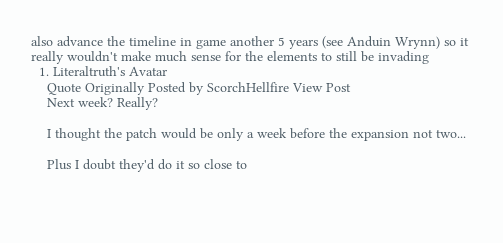also advance the timeline in game another 5 years (see Anduin Wrynn) so it really wouldn't make much sense for the elements to still be invading
  1. Literaltruth's Avatar
    Quote Originally Posted by ScorchHellfire View Post
    Next week? Really?

    I thought the patch would be only a week before the expansion not two...

    Plus I doubt they'd do it so close to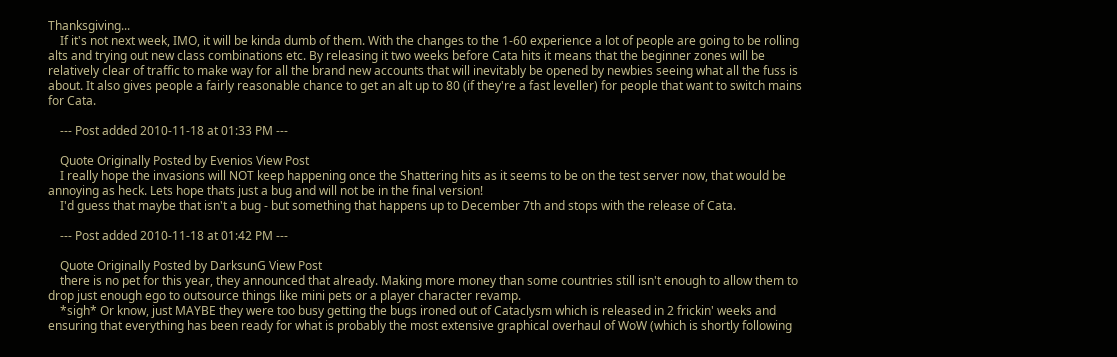Thanksgiving...
    If it's not next week, IMO, it will be kinda dumb of them. With the changes to the 1-60 experience a lot of people are going to be rolling alts and trying out new class combinations etc. By releasing it two weeks before Cata hits it means that the beginner zones will be relatively clear of traffic to make way for all the brand new accounts that will inevitably be opened by newbies seeing what all the fuss is about. It also gives people a fairly reasonable chance to get an alt up to 80 (if they're a fast leveller) for people that want to switch mains for Cata.

    --- Post added 2010-11-18 at 01:33 PM ---

    Quote Originally Posted by Evenios View Post
    I really hope the invasions will NOT keep happening once the Shattering hits as it seems to be on the test server now, that would be annoying as heck. Lets hope thats just a bug and will not be in the final version!
    I'd guess that maybe that isn't a bug - but something that happens up to December 7th and stops with the release of Cata.

    --- Post added 2010-11-18 at 01:42 PM ---

    Quote Originally Posted by DarksunG View Post
    there is no pet for this year, they announced that already. Making more money than some countries still isn't enough to allow them to drop just enough ego to outsource things like mini pets or a player character revamp.
    *sigh* Or know, just MAYBE they were too busy getting the bugs ironed out of Cataclysm which is released in 2 frickin' weeks and ensuring that everything has been ready for what is probably the most extensive graphical overhaul of WoW (which is shortly following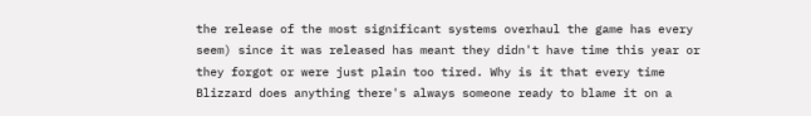the release of the most significant systems overhaul the game has every seem) since it was released has meant they didn't have time this year or they forgot or were just plain too tired. Why is it that every time Blizzard does anything there's always someone ready to blame it on a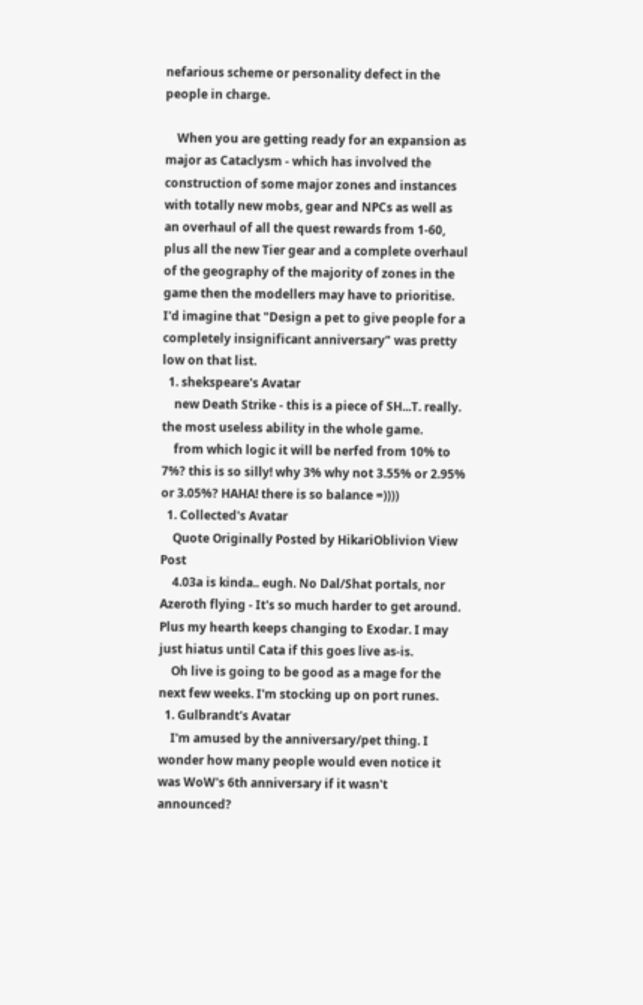nefarious scheme or personality defect in the people in charge.

    When you are getting ready for an expansion as major as Cataclysm - which has involved the construction of some major zones and instances with totally new mobs, gear and NPCs as well as an overhaul of all the quest rewards from 1-60, plus all the new Tier gear and a complete overhaul of the geography of the majority of zones in the game then the modellers may have to prioritise. I'd imagine that "Design a pet to give people for a completely insignificant anniversary" was pretty low on that list.
  1. shekspeare's Avatar
    new Death Strike - this is a piece of SH...T. really. the most useless ability in the whole game.
    from which logic it will be nerfed from 10% to 7%? this is so silly! why 3% why not 3.55% or 2.95% or 3.05%? HAHA! there is so balance =))))
  1. Collected's Avatar
    Quote Originally Posted by HikariOblivion View Post
    4.03a is kinda.. eugh. No Dal/Shat portals, nor Azeroth flying - It's so much harder to get around. Plus my hearth keeps changing to Exodar. I may just hiatus until Cata if this goes live as-is.
    Oh live is going to be good as a mage for the next few weeks. I'm stocking up on port runes.
  1. Gulbrandt's Avatar
    I'm amused by the anniversary/pet thing. I wonder how many people would even notice it was WoW's 6th anniversary if it wasn't announced?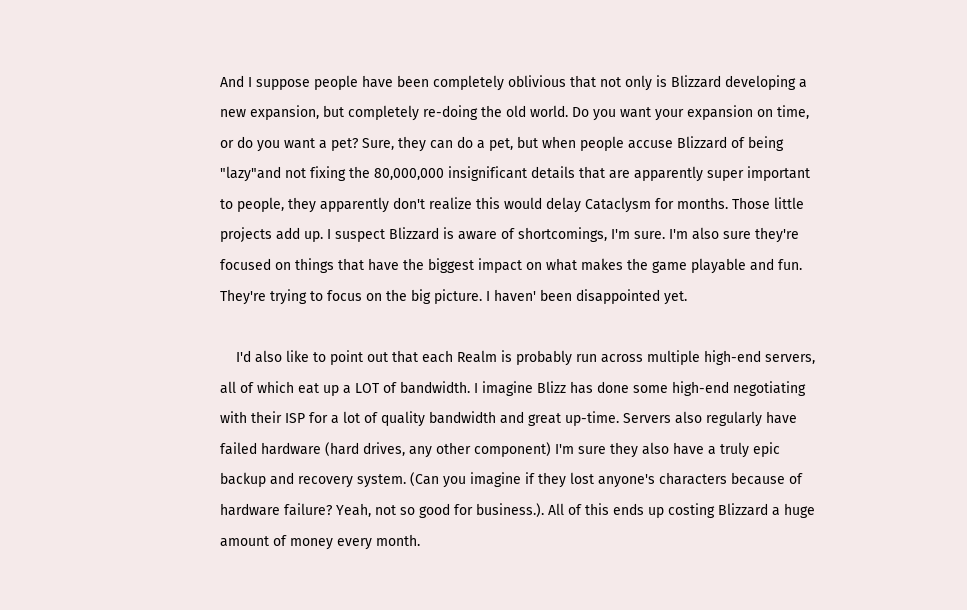And I suppose people have been completely oblivious that not only is Blizzard developing a new expansion, but completely re-doing the old world. Do you want your expansion on time, or do you want a pet? Sure, they can do a pet, but when people accuse Blizzard of being "lazy"and not fixing the 80,000,000 insignificant details that are apparently super important to people, they apparently don't realize this would delay Cataclysm for months. Those little projects add up. I suspect Blizzard is aware of shortcomings, I'm sure. I'm also sure they're focused on things that have the biggest impact on what makes the game playable and fun. They're trying to focus on the big picture. I haven' been disappointed yet.

    I'd also like to point out that each Realm is probably run across multiple high-end servers, all of which eat up a LOT of bandwidth. I imagine Blizz has done some high-end negotiating with their ISP for a lot of quality bandwidth and great up-time. Servers also regularly have failed hardware (hard drives, any other component) I'm sure they also have a truly epic backup and recovery system. (Can you imagine if they lost anyone's characters because of hardware failure? Yeah, not so good for business.). All of this ends up costing Blizzard a huge amount of money every month.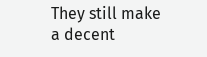They still make a decent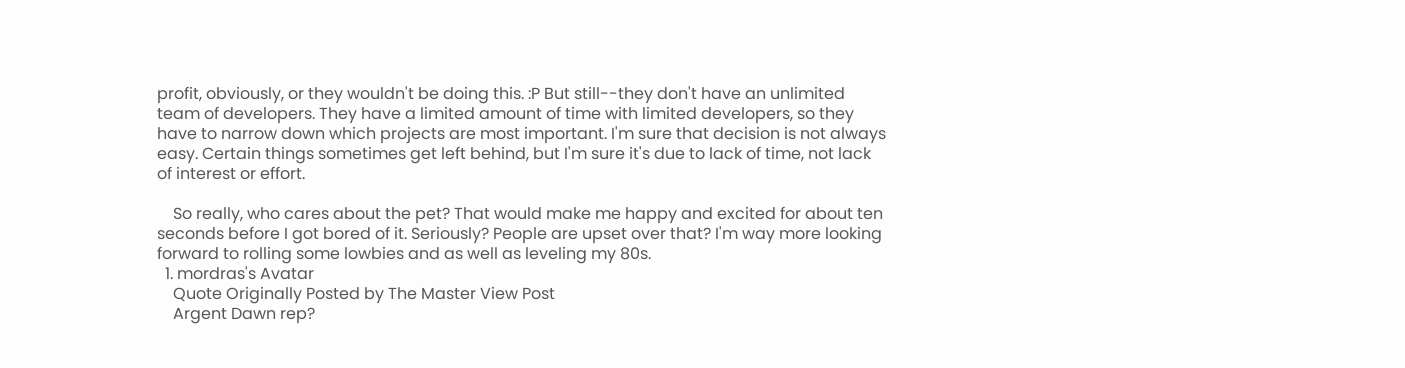profit, obviously, or they wouldn't be doing this. :P But still--they don't have an unlimited team of developers. They have a limited amount of time with limited developers, so they have to narrow down which projects are most important. I'm sure that decision is not always easy. Certain things sometimes get left behind, but I'm sure it's due to lack of time, not lack of interest or effort.

    So really, who cares about the pet? That would make me happy and excited for about ten seconds before I got bored of it. Seriously? People are upset over that? I'm way more looking forward to rolling some lowbies and as well as leveling my 80s.
  1. mordras's Avatar
    Quote Originally Posted by The Master View Post
    Argent Dawn rep?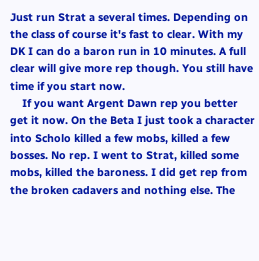Just run Strat a several times. Depending on the class of course it's fast to clear. With my DK I can do a baron run in 10 minutes. A full clear will give more rep though. You still have time if you start now.
    If you want Argent Dawn rep you better get it now. On the Beta I just took a character into Scholo killed a few mobs, killed a few bosses. No rep. I went to Strat, killed some mobs, killed the baroness. I did get rep from the broken cadavers and nothing else. The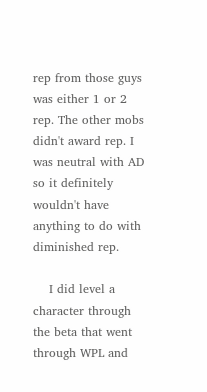rep from those guys was either 1 or 2 rep. The other mobs didn't award rep. I was neutral with AD so it definitely wouldn't have anything to do with diminished rep.

    I did level a character through the beta that went through WPL and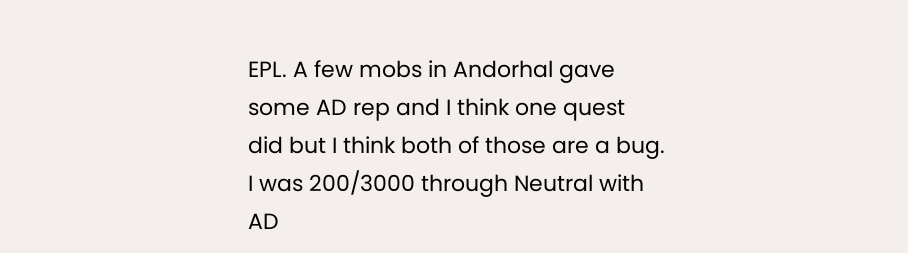EPL. A few mobs in Andorhal gave some AD rep and I think one quest did but I think both of those are a bug. I was 200/3000 through Neutral with AD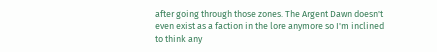after going through those zones. The Argent Dawn doesn't even exist as a faction in the lore anymore so I'm inclined to think any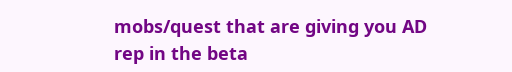mobs/quest that are giving you AD rep in the beta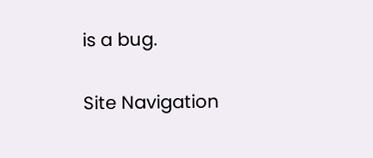is a bug.

Site Navigation